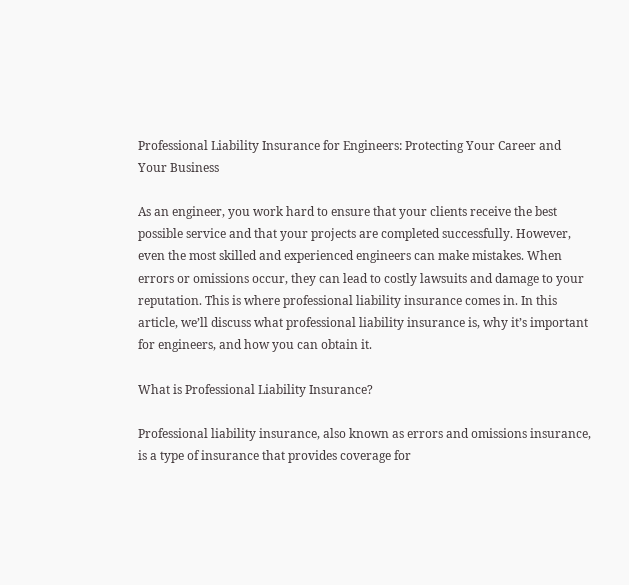Professional Liability Insurance for Engineers: Protecting Your Career and Your Business

As an engineer, you work hard to ensure that your clients receive the best possible service and that your projects are completed successfully. However, even the most skilled and experienced engineers can make mistakes. When errors or omissions occur, they can lead to costly lawsuits and damage to your reputation. This is where professional liability insurance comes in. In this article, we’ll discuss what professional liability insurance is, why it’s important for engineers, and how you can obtain it.

What is Professional Liability Insurance?

Professional liability insurance, also known as errors and omissions insurance, is a type of insurance that provides coverage for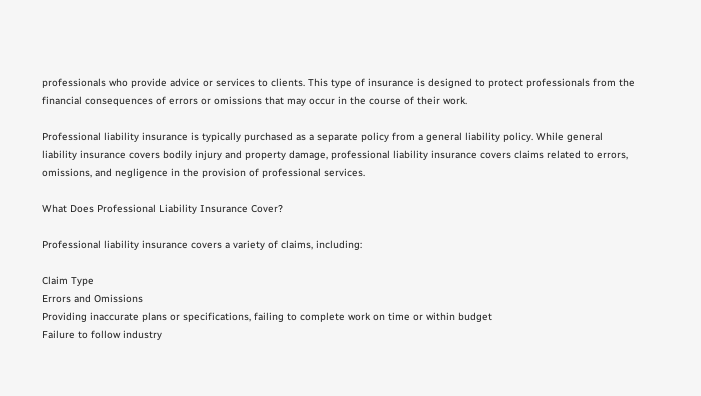professionals who provide advice or services to clients. This type of insurance is designed to protect professionals from the financial consequences of errors or omissions that may occur in the course of their work.

Professional liability insurance is typically purchased as a separate policy from a general liability policy. While general liability insurance covers bodily injury and property damage, professional liability insurance covers claims related to errors, omissions, and negligence in the provision of professional services.

What Does Professional Liability Insurance Cover?

Professional liability insurance covers a variety of claims, including:

Claim Type
Errors and Omissions
Providing inaccurate plans or specifications, failing to complete work on time or within budget
Failure to follow industry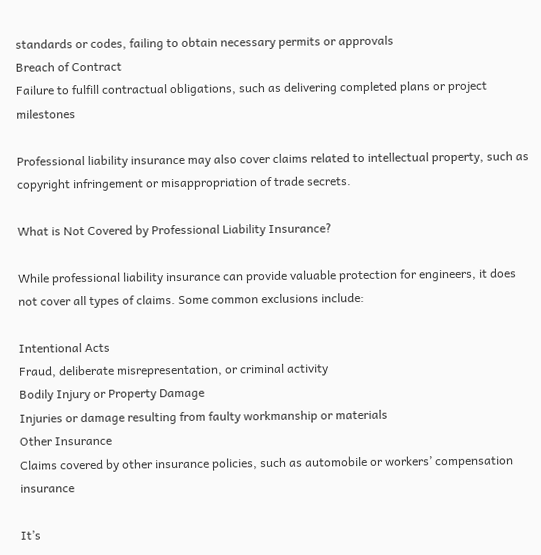standards or codes, failing to obtain necessary permits or approvals
Breach of Contract
Failure to fulfill contractual obligations, such as delivering completed plans or project milestones

Professional liability insurance may also cover claims related to intellectual property, such as copyright infringement or misappropriation of trade secrets.

What is Not Covered by Professional Liability Insurance?

While professional liability insurance can provide valuable protection for engineers, it does not cover all types of claims. Some common exclusions include:

Intentional Acts
Fraud, deliberate misrepresentation, or criminal activity
Bodily Injury or Property Damage
Injuries or damage resulting from faulty workmanship or materials
Other Insurance
Claims covered by other insurance policies, such as automobile or workers’ compensation insurance

It’s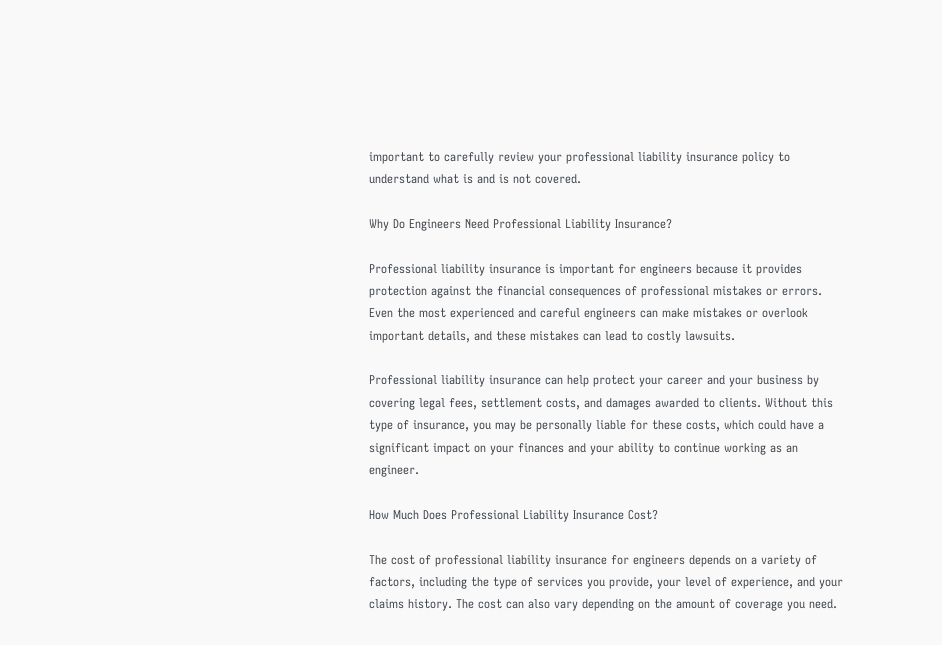important to carefully review your professional liability insurance policy to understand what is and is not covered.

Why Do Engineers Need Professional Liability Insurance?

Professional liability insurance is important for engineers because it provides protection against the financial consequences of professional mistakes or errors. Even the most experienced and careful engineers can make mistakes or overlook important details, and these mistakes can lead to costly lawsuits.

Professional liability insurance can help protect your career and your business by covering legal fees, settlement costs, and damages awarded to clients. Without this type of insurance, you may be personally liable for these costs, which could have a significant impact on your finances and your ability to continue working as an engineer.

How Much Does Professional Liability Insurance Cost?

The cost of professional liability insurance for engineers depends on a variety of factors, including the type of services you provide, your level of experience, and your claims history. The cost can also vary depending on the amount of coverage you need.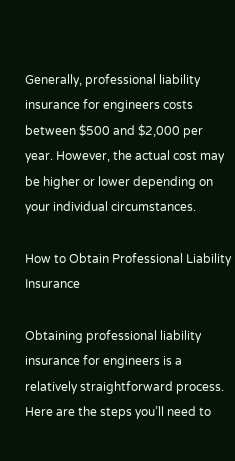Generally, professional liability insurance for engineers costs between $500 and $2,000 per year. However, the actual cost may be higher or lower depending on your individual circumstances.

How to Obtain Professional Liability Insurance

Obtaining professional liability insurance for engineers is a relatively straightforward process. Here are the steps you’ll need to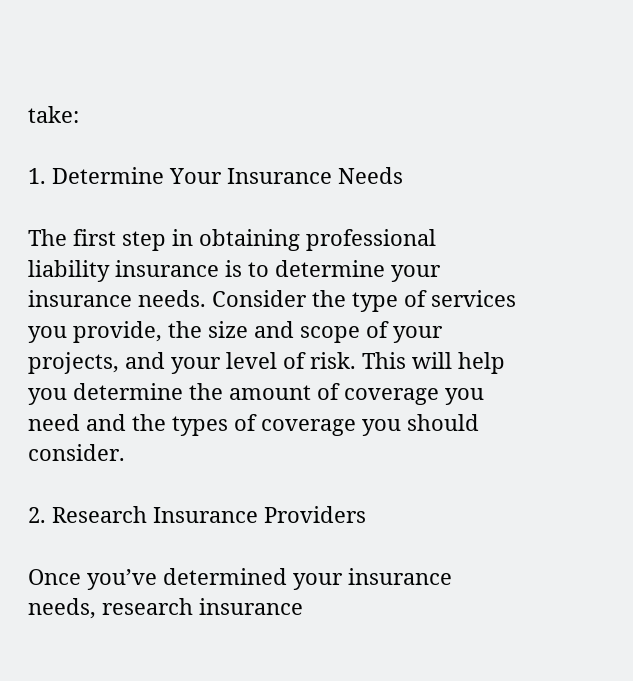take:

1. Determine Your Insurance Needs

The first step in obtaining professional liability insurance is to determine your insurance needs. Consider the type of services you provide, the size and scope of your projects, and your level of risk. This will help you determine the amount of coverage you need and the types of coverage you should consider.

2. Research Insurance Providers

Once you’ve determined your insurance needs, research insurance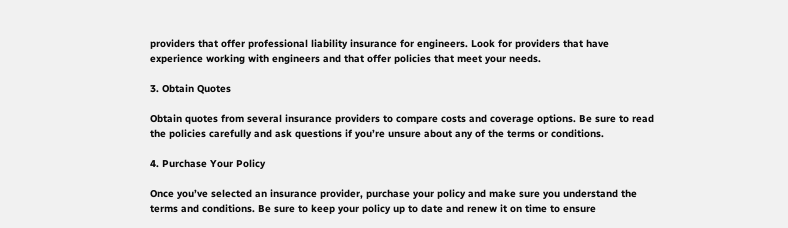providers that offer professional liability insurance for engineers. Look for providers that have experience working with engineers and that offer policies that meet your needs.

3. Obtain Quotes

Obtain quotes from several insurance providers to compare costs and coverage options. Be sure to read the policies carefully and ask questions if you’re unsure about any of the terms or conditions.

4. Purchase Your Policy

Once you’ve selected an insurance provider, purchase your policy and make sure you understand the terms and conditions. Be sure to keep your policy up to date and renew it on time to ensure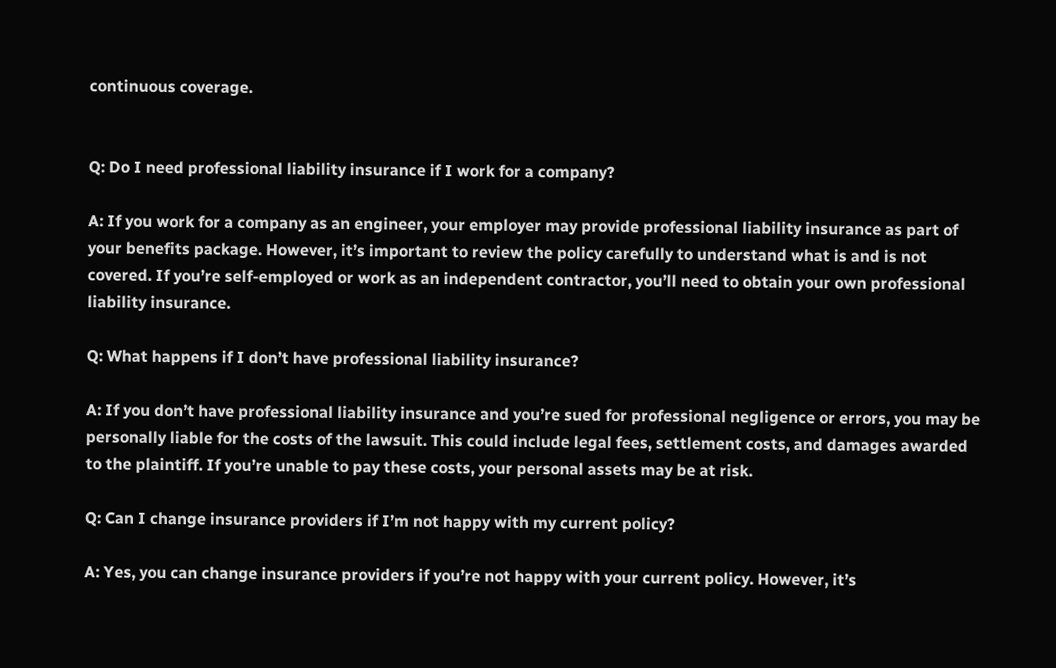continuous coverage.


Q: Do I need professional liability insurance if I work for a company?

A: If you work for a company as an engineer, your employer may provide professional liability insurance as part of your benefits package. However, it’s important to review the policy carefully to understand what is and is not covered. If you’re self-employed or work as an independent contractor, you’ll need to obtain your own professional liability insurance.

Q: What happens if I don’t have professional liability insurance?

A: If you don’t have professional liability insurance and you’re sued for professional negligence or errors, you may be personally liable for the costs of the lawsuit. This could include legal fees, settlement costs, and damages awarded to the plaintiff. If you’re unable to pay these costs, your personal assets may be at risk.

Q: Can I change insurance providers if I’m not happy with my current policy?

A: Yes, you can change insurance providers if you’re not happy with your current policy. However, it’s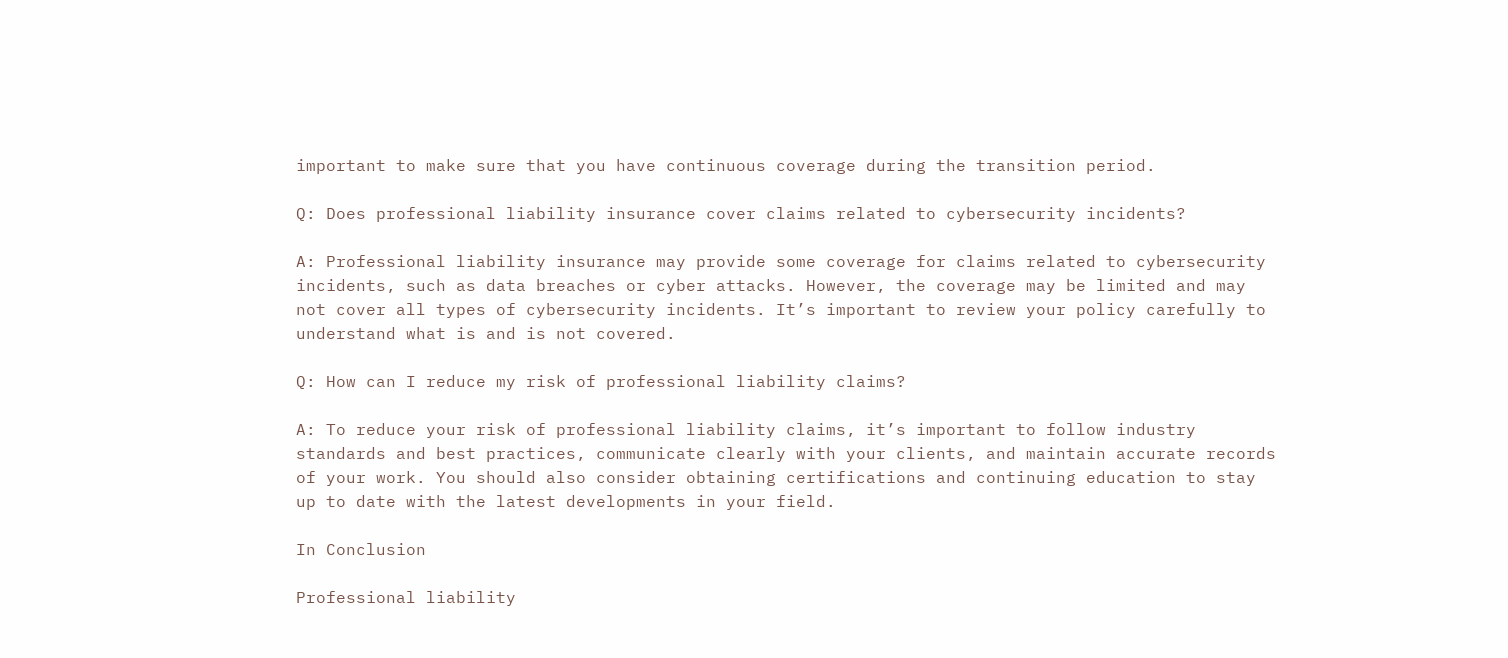important to make sure that you have continuous coverage during the transition period.

Q: Does professional liability insurance cover claims related to cybersecurity incidents?

A: Professional liability insurance may provide some coverage for claims related to cybersecurity incidents, such as data breaches or cyber attacks. However, the coverage may be limited and may not cover all types of cybersecurity incidents. It’s important to review your policy carefully to understand what is and is not covered.

Q: How can I reduce my risk of professional liability claims?

A: To reduce your risk of professional liability claims, it’s important to follow industry standards and best practices, communicate clearly with your clients, and maintain accurate records of your work. You should also consider obtaining certifications and continuing education to stay up to date with the latest developments in your field.

In Conclusion

Professional liability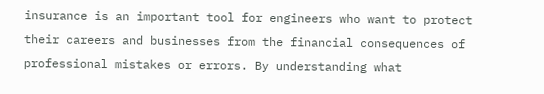insurance is an important tool for engineers who want to protect their careers and businesses from the financial consequences of professional mistakes or errors. By understanding what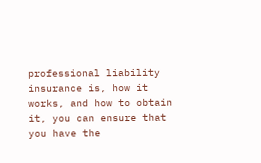professional liability insurance is, how it works, and how to obtain it, you can ensure that you have the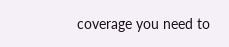coverage you need to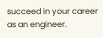succeed in your career as an engineer.